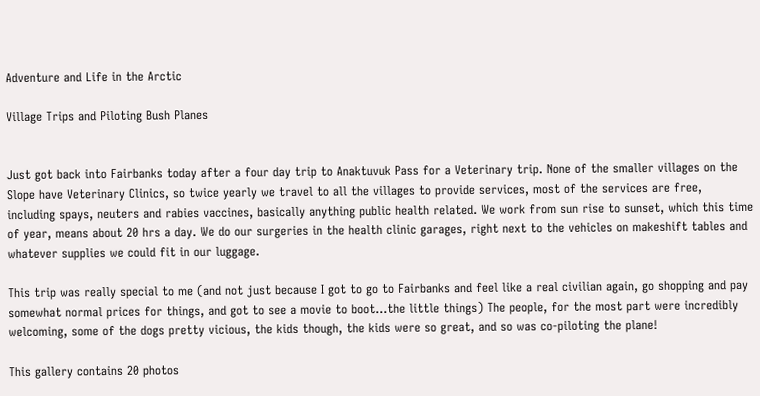Adventure and Life in the Arctic

Village Trips and Piloting Bush Planes


Just got back into Fairbanks today after a four day trip to Anaktuvuk Pass for a Veterinary trip. None of the smaller villages on the Slope have Veterinary Clinics, so twice yearly we travel to all the villages to provide services, most of the services are free, including spays, neuters and rabies vaccines, basically anything public health related. We work from sun rise to sunset, which this time of year, means about 20 hrs a day. We do our surgeries in the health clinic garages, right next to the vehicles on makeshift tables and whatever supplies we could fit in our luggage.

This trip was really special to me (and not just because I got to go to Fairbanks and feel like a real civilian again, go shopping and pay somewhat normal prices for things, and got to see a movie to boot…the little things) The people, for the most part were incredibly welcoming, some of the dogs pretty vicious, the kids though, the kids were so great, and so was co-piloting the plane!

This gallery contains 20 photos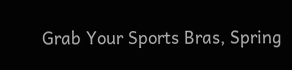Grab Your Sports Bras, Spring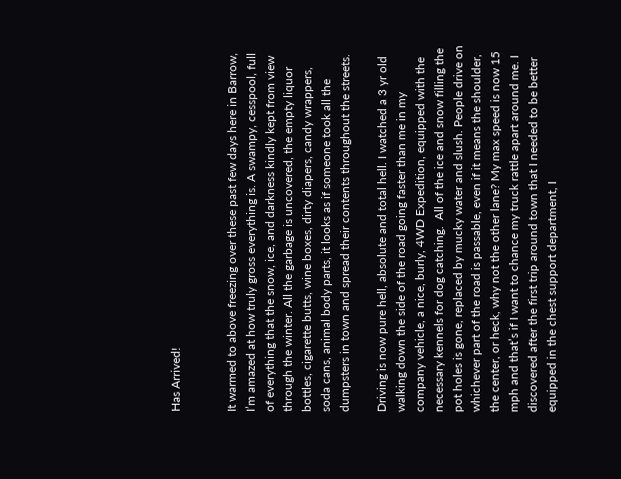Has Arrived!


It warmed to above freezing over these past few days here in Barrow, I’m amazed at how truly gross everything is. A swampy, cesspool, full of everything that the snow, ice, and darkness kindly kept from view through the winter. All the garbage is uncovered, the empty liquor bottles, cigarette butts, wine boxes, dirty diapers, candy wrappers, soda cans, animal body parts, it looks as if someone took all the dumpsters in town and spread their contents throughout the streets.

Driving is now pure hell, absolute and total hell. I watched a 3 yr old walking down the side of the road going faster than me in my company vehicle, a nice, burly, 4WD Expedition, equipped with the necessary kennels for dog catching.  All of the ice and snow filling the pot holes is gone, replaced by mucky water and slush. People drive on whichever part of the road is passable, even if it means the shoulder, the center, or heck, why not the other lane? My max speed is now 15 mph and that’s if I want to chance my truck rattle apart around me. I discovered after the first trip around town that I needed to be better equipped in the chest support department, I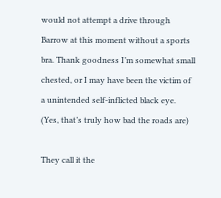would not attempt a drive through Barrow at this moment without a sports bra. Thank goodness I’m somewhat small chested, or I may have been the victim of a unintended self-inflicted black eye. (Yes, that’s truly how bad the roads are)

They call it the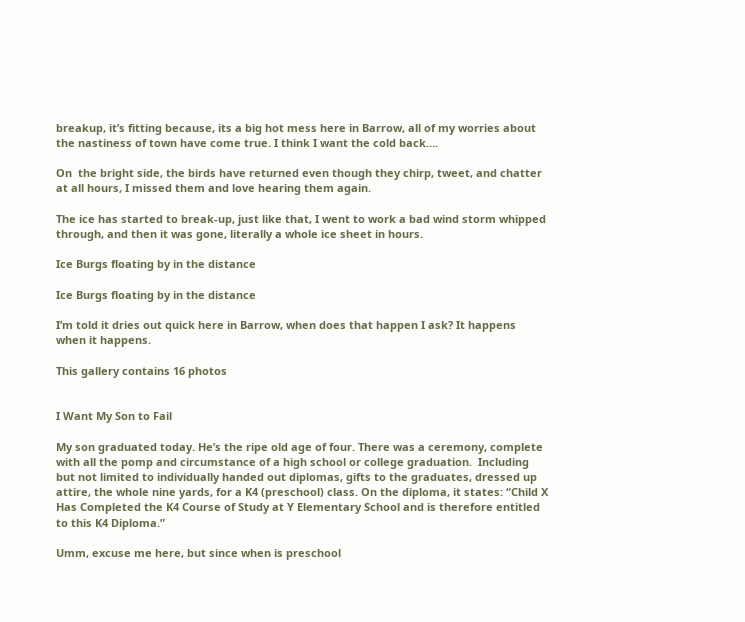breakup, it’s fitting because, its a big hot mess here in Barrow, all of my worries about the nastiness of town have come true. I think I want the cold back….

On  the bright side, the birds have returned even though they chirp, tweet, and chatter at all hours, I missed them and love hearing them again.

The ice has started to break-up, just like that, I went to work a bad wind storm whipped through, and then it was gone, literally a whole ice sheet in hours.

Ice Burgs floating by in the distance

Ice Burgs floating by in the distance

I’m told it dries out quick here in Barrow, when does that happen I ask? It happens when it happens.

This gallery contains 16 photos


I Want My Son to Fail

My son graduated today. He’s the ripe old age of four. There was a ceremony, complete with all the pomp and circumstance of a high school or college graduation.  Including but not limited to individually handed out diplomas, gifts to the graduates, dressed up attire, the whole nine yards, for a K4 (preschool) class. On the diploma, it states: “Child X Has Completed the K4 Course of Study at Y Elementary School and is therefore entitled to this K4 Diploma.”

Umm, excuse me here, but since when is preschool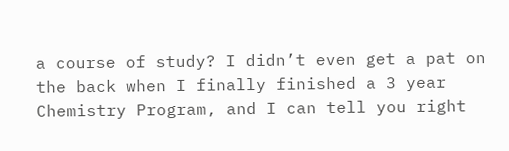a course of study? I didn’t even get a pat on the back when I finally finished a 3 year Chemistry Program, and I can tell you right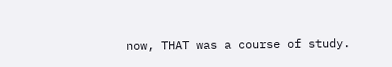now, THAT was a course of study.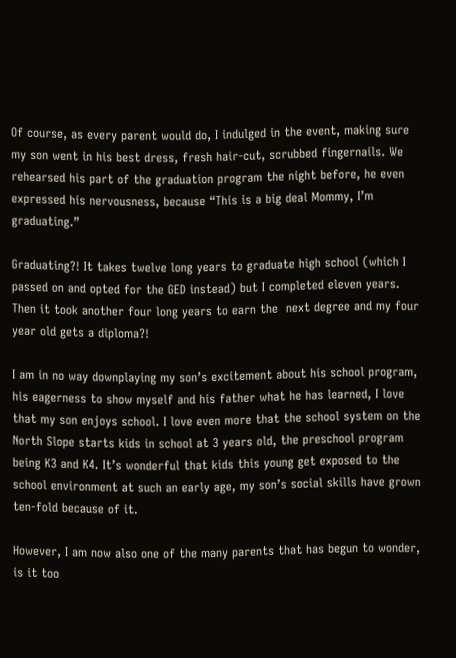Of course, as every parent would do, I indulged in the event, making sure my son went in his best dress, fresh hair-cut, scrubbed fingernails. We rehearsed his part of the graduation program the night before, he even expressed his nervousness, because “This is a big deal Mommy, I’m graduating.”

Graduating?! It takes twelve long years to graduate high school (which I passed on and opted for the GED instead) but I completed eleven years. Then it took another four long years to earn the  next degree and my four year old gets a diploma?!

I am in no way downplaying my son’s excitement about his school program, his eagerness to show myself and his father what he has learned, I love that my son enjoys school. I love even more that the school system on the North Slope starts kids in school at 3 years old, the preschool program being K3 and K4. It’s wonderful that kids this young get exposed to the school environment at such an early age, my son’s social skills have grown ten-fold because of it.

However, I am now also one of the many parents that has begun to wonder, is it too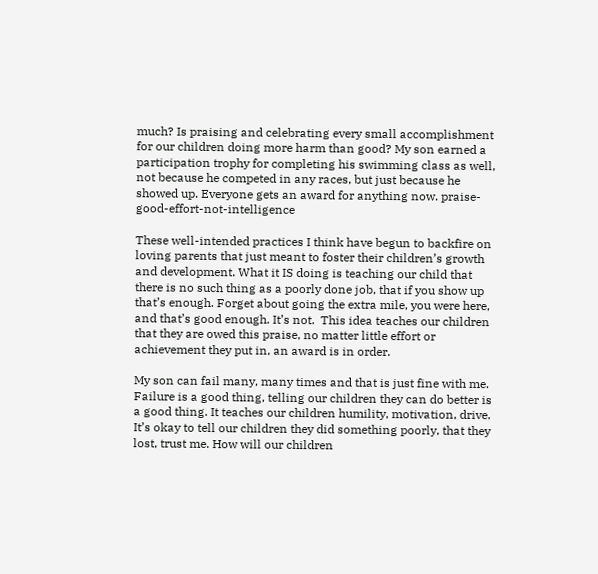much? Is praising and celebrating every small accomplishment for our children doing more harm than good? My son earned a participation trophy for completing his swimming class as well, not because he competed in any races, but just because he showed up. Everyone gets an award for anything now. praise-good-effort-not-intelligence

These well-intended practices I think have begun to backfire on loving parents that just meant to foster their children’s growth and development. What it IS doing is teaching our child that there is no such thing as a poorly done job, that if you show up that’s enough. Forget about going the extra mile, you were here, and that’s good enough. It’s not.  This idea teaches our children that they are owed this praise, no matter little effort or achievement they put in, an award is in order.

My son can fail many, many times and that is just fine with me. Failure is a good thing, telling our children they can do better is a good thing. It teaches our children humility, motivation, drive.  It’s okay to tell our children they did something poorly, that they lost, trust me. How will our children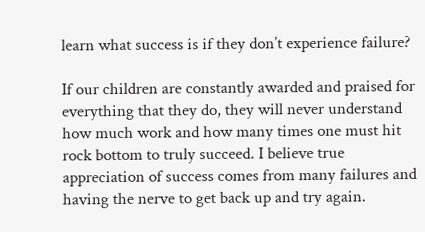learn what success is if they don’t experience failure?

If our children are constantly awarded and praised for everything that they do, they will never understand how much work and how many times one must hit rock bottom to truly succeed. I believe true appreciation of success comes from many failures and having the nerve to get back up and try again.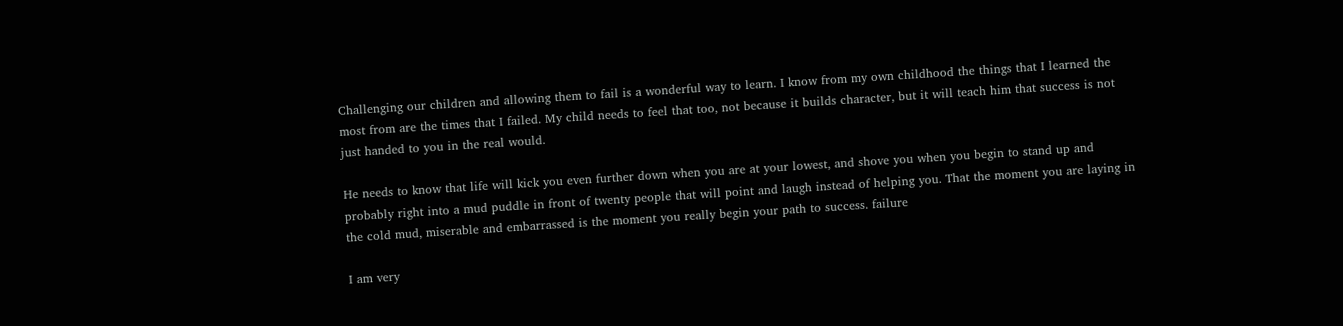Challenging our children and allowing them to fail is a wonderful way to learn. I know from my own childhood the things that I learned the most from are the times that I failed. My child needs to feel that too, not because it builds character, but it will teach him that success is not just handed to you in the real would.

He needs to know that life will kick you even further down when you are at your lowest, and shove you when you begin to stand up and probably right into a mud puddle in front of twenty people that will point and laugh instead of helping you. That the moment you are laying in the cold mud, miserable and embarrassed is the moment you really begin your path to success. failure

I am very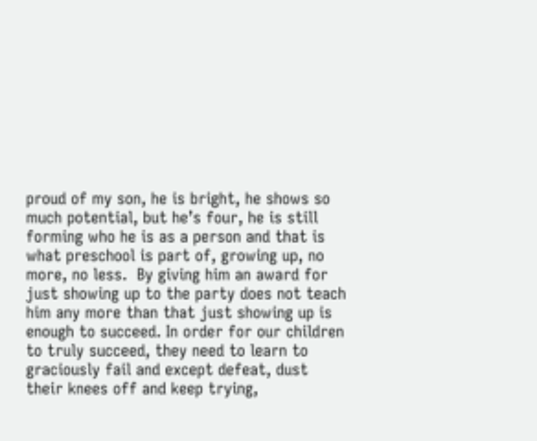proud of my son, he is bright, he shows so much potential, but he’s four, he is still forming who he is as a person and that is what preschool is part of, growing up, no more, no less.  By giving him an award for just showing up to the party does not teach him any more than that just showing up is enough to succeed. In order for our children to truly succeed, they need to learn to graciously fail and except defeat, dust their knees off and keep trying,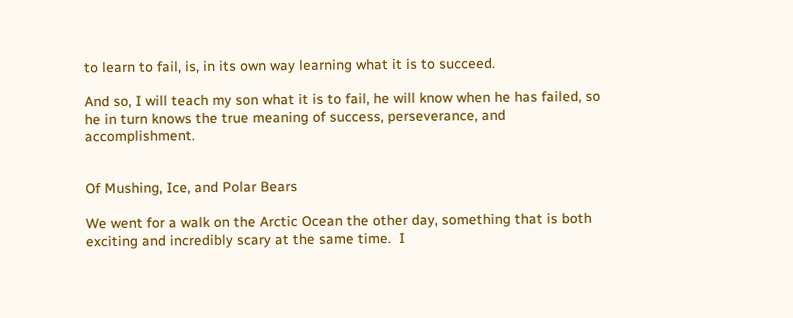to learn to fail, is, in its own way learning what it is to succeed.

And so, I will teach my son what it is to fail, he will know when he has failed, so he in turn knows the true meaning of success, perseverance, and  accomplishment.


Of Mushing, Ice, and Polar Bears

We went for a walk on the Arctic Ocean the other day, something that is both exciting and incredibly scary at the same time.  I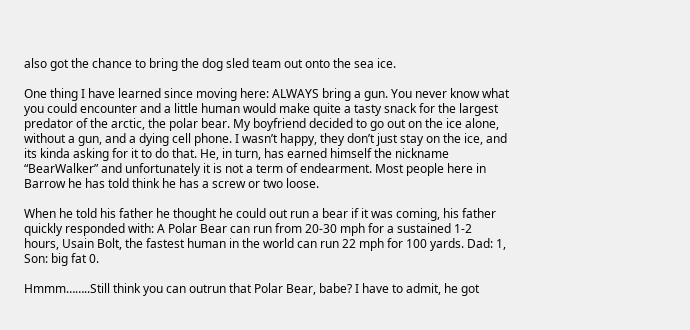also got the chance to bring the dog sled team out onto the sea ice.

One thing I have learned since moving here: ALWAYS bring a gun. You never know what you could encounter and a little human would make quite a tasty snack for the largest predator of the arctic, the polar bear. My boyfriend decided to go out on the ice alone, without a gun, and a dying cell phone. I wasn’t happy, they don’t just stay on the ice, and its kinda asking for it to do that. He, in turn, has earned himself the nickname “BearWalker” and unfortunately it is not a term of endearment. Most people here in Barrow he has told think he has a screw or two loose.

When he told his father he thought he could out run a bear if it was coming, his father quickly responded with: A Polar Bear can run from 20-30 mph for a sustained 1-2 hours, Usain Bolt, the fastest human in the world can run 22 mph for 100 yards. Dad: 1, Son: big fat 0.

Hmmm……..Still think you can outrun that Polar Bear, babe? I have to admit, he got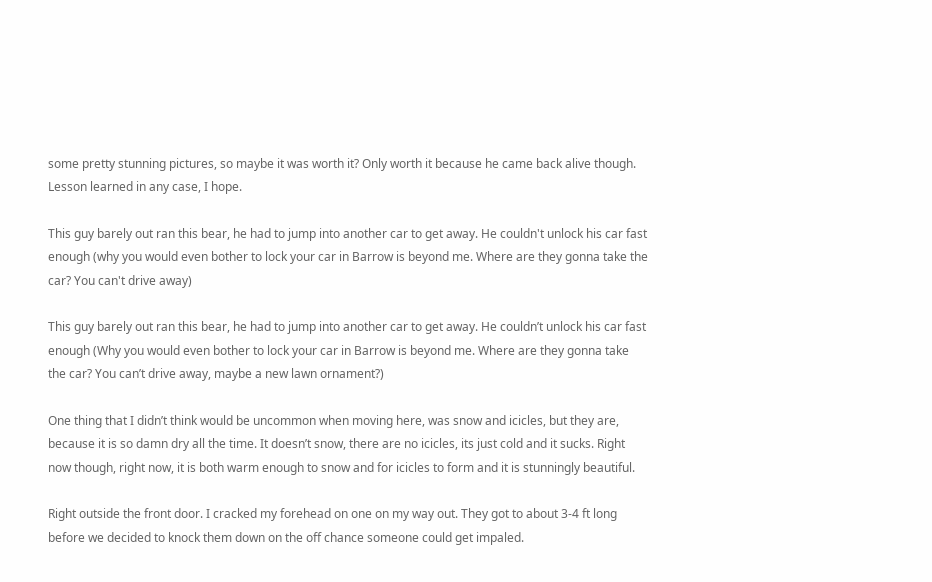some pretty stunning pictures, so maybe it was worth it? Only worth it because he came back alive though. Lesson learned in any case, I hope.

This guy barely out ran this bear, he had to jump into another car to get away. He couldn't unlock his car fast enough (why you would even bother to lock your car in Barrow is beyond me. Where are they gonna take the car? You can't drive away)

This guy barely out ran this bear, he had to jump into another car to get away. He couldn’t unlock his car fast enough (Why you would even bother to lock your car in Barrow is beyond me. Where are they gonna take the car? You can’t drive away, maybe a new lawn ornament?)

One thing that I didn’t think would be uncommon when moving here, was snow and icicles, but they are, because it is so damn dry all the time. It doesn’t snow, there are no icicles, its just cold and it sucks. Right now though, right now, it is both warm enough to snow and for icicles to form and it is stunningly beautiful.

Right outside the front door. I cracked my forehead on one on my way out. They got to about 3-4 ft long before we decided to knock them down on the off chance someone could get impaled.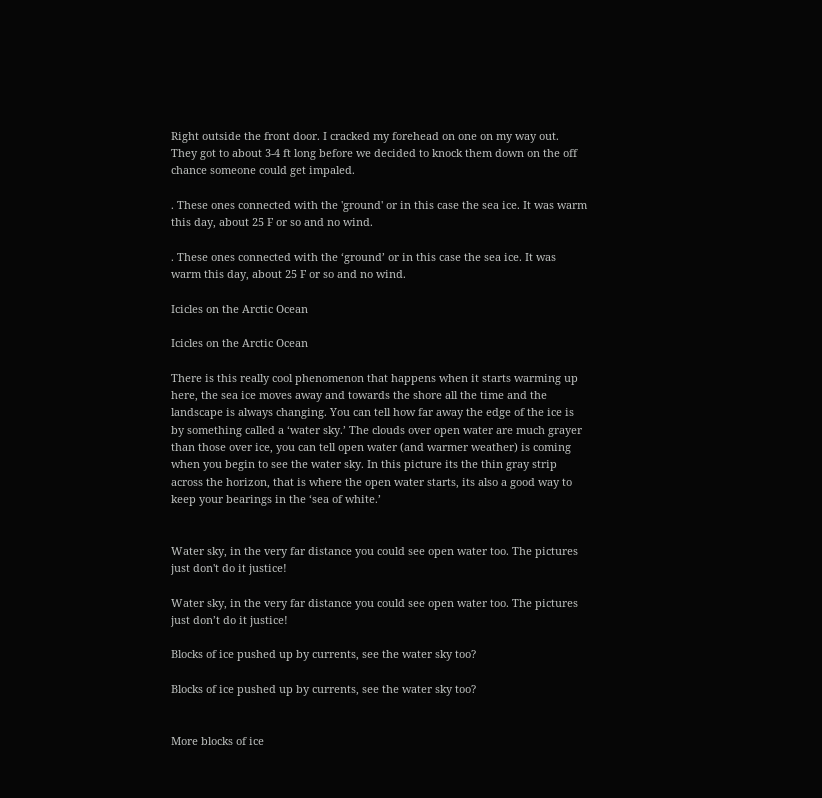Right outside the front door. I cracked my forehead on one on my way out. They got to about 3-4 ft long before we decided to knock them down on the off chance someone could get impaled.

. These ones connected with the 'ground' or in this case the sea ice. It was warm this day, about 25 F or so and no wind.

. These ones connected with the ‘ground’ or in this case the sea ice. It was warm this day, about 25 F or so and no wind.

Icicles on the Arctic Ocean

Icicles on the Arctic Ocean

There is this really cool phenomenon that happens when it starts warming up here, the sea ice moves away and towards the shore all the time and the landscape is always changing. You can tell how far away the edge of the ice is by something called a ‘water sky.’ The clouds over open water are much grayer than those over ice, you can tell open water (and warmer weather) is coming when you begin to see the water sky. In this picture its the thin gray strip across the horizon, that is where the open water starts, its also a good way to keep your bearings in the ‘sea of white.’


Water sky, in the very far distance you could see open water too. The pictures just don't do it justice!

Water sky, in the very far distance you could see open water too. The pictures just don’t do it justice!

Blocks of ice pushed up by currents, see the water sky too?

Blocks of ice pushed up by currents, see the water sky too?


More blocks of ice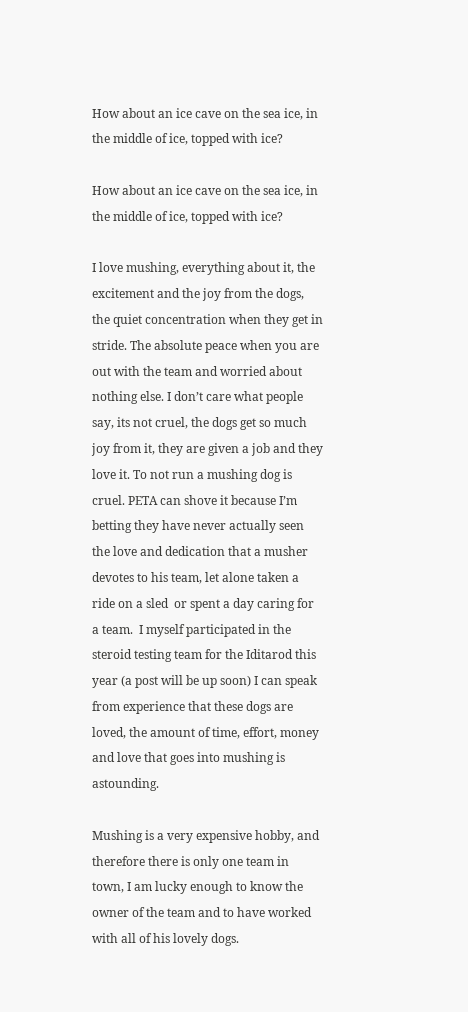How about an ice cave on the sea ice, in the middle of ice, topped with ice?

How about an ice cave on the sea ice, in the middle of ice, topped with ice?

I love mushing, everything about it, the excitement and the joy from the dogs, the quiet concentration when they get in stride. The absolute peace when you are out with the team and worried about nothing else. I don’t care what people say, its not cruel, the dogs get so much joy from it, they are given a job and they love it. To not run a mushing dog is cruel. PETA can shove it because I’m betting they have never actually seen the love and dedication that a musher devotes to his team, let alone taken a ride on a sled  or spent a day caring for a team.  I myself participated in the steroid testing team for the Iditarod this year (a post will be up soon) I can speak from experience that these dogs are loved, the amount of time, effort, money and love that goes into mushing is astounding.

Mushing is a very expensive hobby, and therefore there is only one team in town, I am lucky enough to know the owner of the team and to have worked with all of his lovely dogs.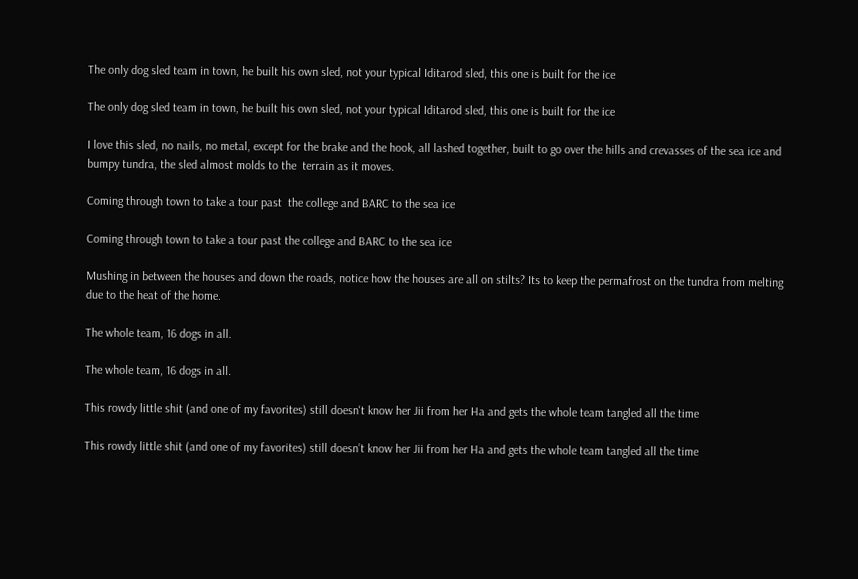The only dog sled team in town, he built his own sled, not your typical Iditarod sled, this one is built for the ice

The only dog sled team in town, he built his own sled, not your typical Iditarod sled, this one is built for the ice

I love this sled, no nails, no metal, except for the brake and the hook, all lashed together, built to go over the hills and crevasses of the sea ice and bumpy tundra, the sled almost molds to the  terrain as it moves.

Coming through town to take a tour past  the college and BARC to the sea ice

Coming through town to take a tour past the college and BARC to the sea ice

Mushing in between the houses and down the roads, notice how the houses are all on stilts? Its to keep the permafrost on the tundra from melting due to the heat of the home.

The whole team, 16 dogs in all.

The whole team, 16 dogs in all.

This rowdy little shit (and one of my favorites) still doesn't know her Jii from her Ha and gets the whole team tangled all the time

This rowdy little shit (and one of my favorites) still doesn’t know her Jii from her Ha and gets the whole team tangled all the time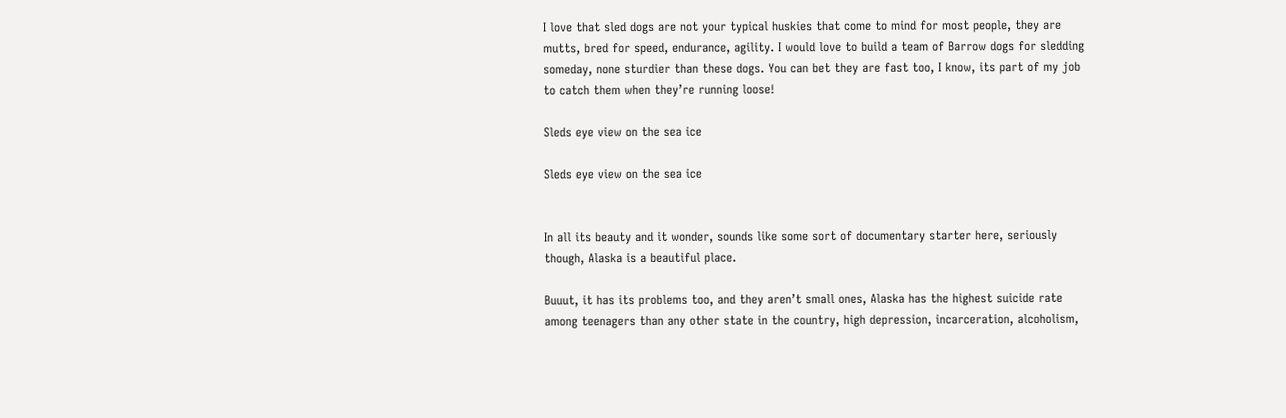I love that sled dogs are not your typical huskies that come to mind for most people, they are mutts, bred for speed, endurance, agility. I would love to build a team of Barrow dogs for sledding someday, none sturdier than these dogs. You can bet they are fast too, I know, its part of my job to catch them when they’re running loose!

Sleds eye view on the sea ice

Sleds eye view on the sea ice


In all its beauty and it wonder, sounds like some sort of documentary starter here, seriously though, Alaska is a beautiful place.

Buuut, it has its problems too, and they aren’t small ones, Alaska has the highest suicide rate among teenagers than any other state in the country, high depression, incarceration, alcoholism,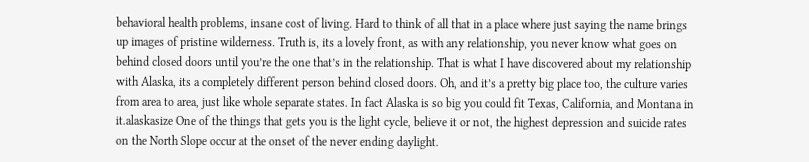behavioral health problems, insane cost of living. Hard to think of all that in a place where just saying the name brings up images of pristine wilderness. Truth is, its a lovely front, as with any relationship, you never know what goes on behind closed doors until you’re the one that’s in the relationship. That is what I have discovered about my relationship with Alaska, its a completely different person behind closed doors. Oh, and it’s a pretty big place too, the culture varies from area to area, just like whole separate states. In fact Alaska is so big you could fit Texas, California, and Montana in it.alaskasize One of the things that gets you is the light cycle, believe it or not, the highest depression and suicide rates on the North Slope occur at the onset of the never ending daylight.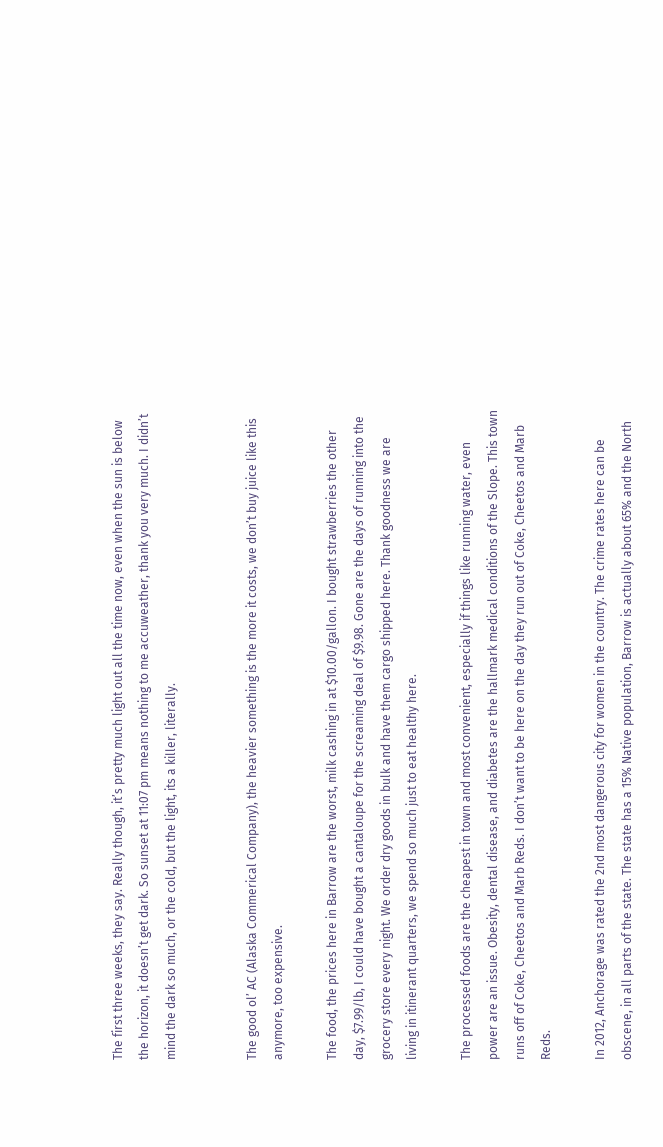The first three weeks, they say. Really though, it’s pretty much light out all the time now, even when the sun is below the horizon, it doesn’t get dark. So sunset at 11:07 pm means nothing to me accuweather, thank you very much. I didn’t mind the dark so much, or the cold, but the light, its a killer, literally.


The good ol’ AC (Alaska Commerical Company), the heavier something is the more it costs, we don’t buy juice like this anymore, too expensive.

The food, the prices here in Barrow are the worst, milk cashing in at $10.00/gallon. I bought strawberries the other day, $7.99/lb, I could have bought a cantaloupe for the screaming deal of $9.98. Gone are the days of running into the grocery store every night. We order dry goods in bulk and have them cargo shipped here. Thank goodness we are living in itinerant quarters, we spend so much just to eat healthy here.

The processed foods are the cheapest in town and most convenient, especially if things like running water, even power are an issue. Obesity, dental disease, and diabetes are the hallmark medical conditions of the Slope. This town runs off of Coke, Cheetos and Marb Reds. I don’t want to be here on the day they run out of Coke, Cheetos and Marb Reds.

In 2012, Anchorage was rated the 2nd most dangerous city for women in the country. The crime rates here can be obscene, in all parts of the state. The state has a 15% Native population, Barrow is actually about 65% and the North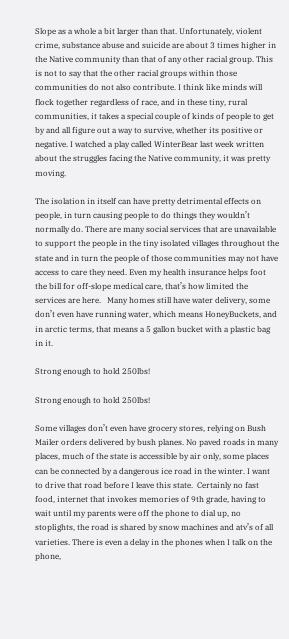Slope as a whole a bit larger than that. Unfortunately, violent crime, substance abuse and suicide are about 3 times higher in the Native community than that of any other racial group. This is not to say that the other racial groups within those communities do not also contribute. I think like minds will flock together regardless of race, and in these tiny, rural communities, it takes a special couple of kinds of people to get by and all figure out a way to survive, whether its positive or negative. I watched a play called WinterBear last week written about the struggles facing the Native community, it was pretty moving.

The isolation in itself can have pretty detrimental effects on people, in turn causing people to do things they wouldn’t normally do. There are many social services that are unavailable to support the people in the tiny isolated villages throughout the state and in turn the people of those communities may not have access to care they need. Even my health insurance helps foot the bill for off-slope medical care, that’s how limited the services are here.   Many homes still have water delivery, some don’t even have running water, which means HoneyBuckets, and in arctic terms, that means a 5 gallon bucket with a plastic bag in it.

Strong enough to hold 250lbs!

Strong enough to hold 250lbs!

Some villages don’t even have grocery stores, relying on Bush Mailer orders delivered by bush planes. No paved roads in many places, much of the state is accessible by air only, some places can be connected by a dangerous ice road in the winter. I want to drive that road before I leave this state.  Certainly no fast food, internet that invokes memories of 9th grade, having to wait until my parents were off the phone to dial up, no stoplights, the road is shared by snow machines and atv’s of all varieties. There is even a delay in the phones when I talk on the phone,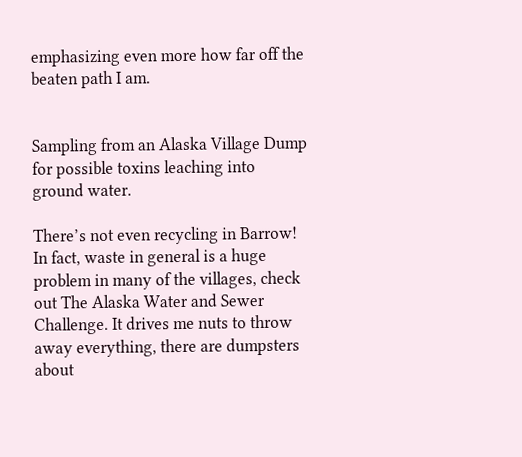emphasizing even more how far off the beaten path I am.


Sampling from an Alaska Village Dump for possible toxins leaching into ground water.

There’s not even recycling in Barrow!  In fact, waste in general is a huge problem in many of the villages, check out The Alaska Water and Sewer Challenge. It drives me nuts to throw away everything, there are dumpsters about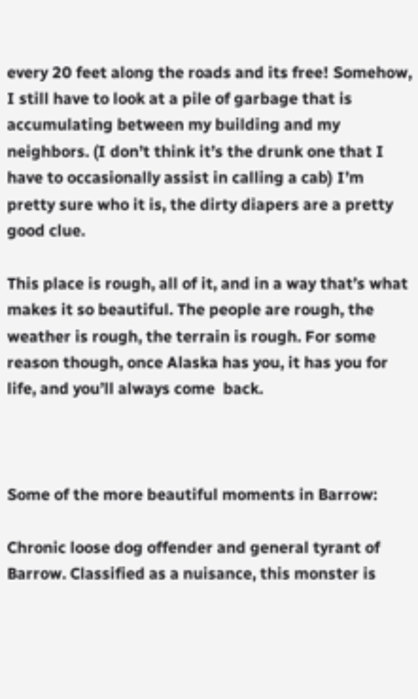every 20 feet along the roads and its free! Somehow, I still have to look at a pile of garbage that is accumulating between my building and my neighbors. (I don’t think it’s the drunk one that I have to occasionally assist in calling a cab) I’m pretty sure who it is, the dirty diapers are a pretty good clue.

This place is rough, all of it, and in a way that’s what makes it so beautiful. The people are rough, the weather is rough, the terrain is rough. For some reason though, once Alaska has you, it has you for life, and you’ll always come  back.



Some of the more beautiful moments in Barrow:

Chronic loose dog offender and general tyrant of Barrow. Classified as a nuisance, this monster is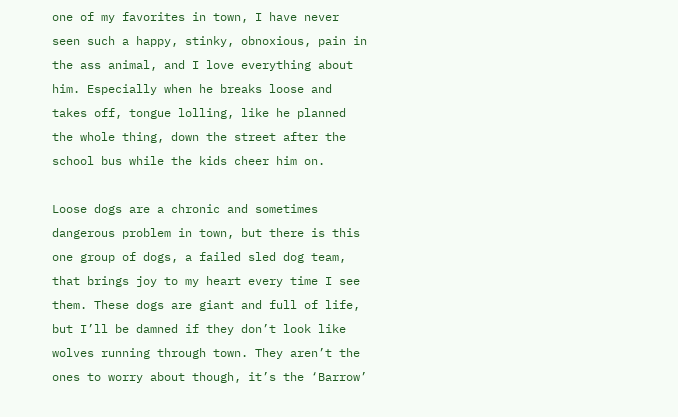one of my favorites in town, I have never seen such a happy, stinky, obnoxious, pain in the ass animal, and I love everything about him. Especially when he breaks loose and takes off, tongue lolling, like he planned the whole thing, down the street after the school bus while the kids cheer him on.

Loose dogs are a chronic and sometimes dangerous problem in town, but there is this one group of dogs, a failed sled dog team, that brings joy to my heart every time I see them. These dogs are giant and full of life, but I’ll be damned if they don’t look like wolves running through town. They aren’t the ones to worry about though, it’s the ‘Barrow’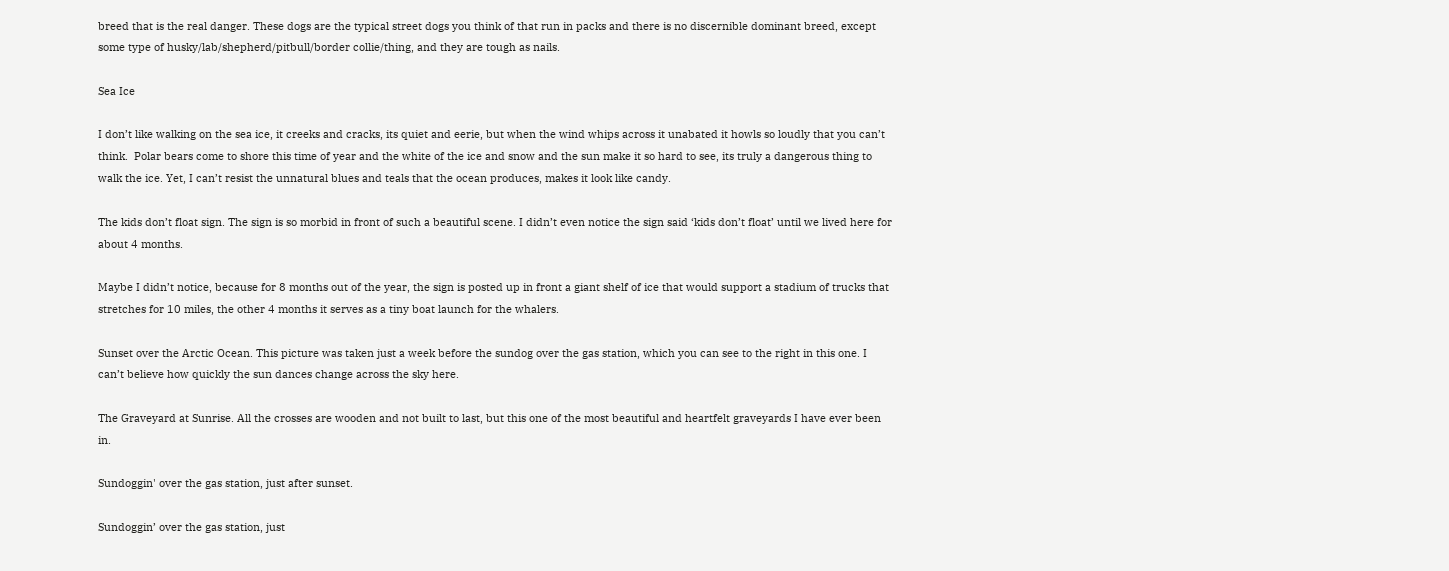breed that is the real danger. These dogs are the typical street dogs you think of that run in packs and there is no discernible dominant breed, except some type of husky/lab/shepherd/pitbull/border collie/thing, and they are tough as nails.

Sea Ice

I don’t like walking on the sea ice, it creeks and cracks, its quiet and eerie, but when the wind whips across it unabated it howls so loudly that you can’t think.  Polar bears come to shore this time of year and the white of the ice and snow and the sun make it so hard to see, its truly a dangerous thing to walk the ice. Yet, I can’t resist the unnatural blues and teals that the ocean produces, makes it look like candy.

The kids don’t float sign. The sign is so morbid in front of such a beautiful scene. I didn’t even notice the sign said ‘kids don’t float’ until we lived here for about 4 months.

Maybe I didn’t notice, because for 8 months out of the year, the sign is posted up in front a giant shelf of ice that would support a stadium of trucks that stretches for 10 miles, the other 4 months it serves as a tiny boat launch for the whalers.

Sunset over the Arctic Ocean. This picture was taken just a week before the sundog over the gas station, which you can see to the right in this one. I can’t believe how quickly the sun dances change across the sky here.

The Graveyard at Sunrise. All the crosses are wooden and not built to last, but this one of the most beautiful and heartfelt graveyards I have ever been in.

Sundoggin' over the gas station, just after sunset.

Sundoggin’ over the gas station, just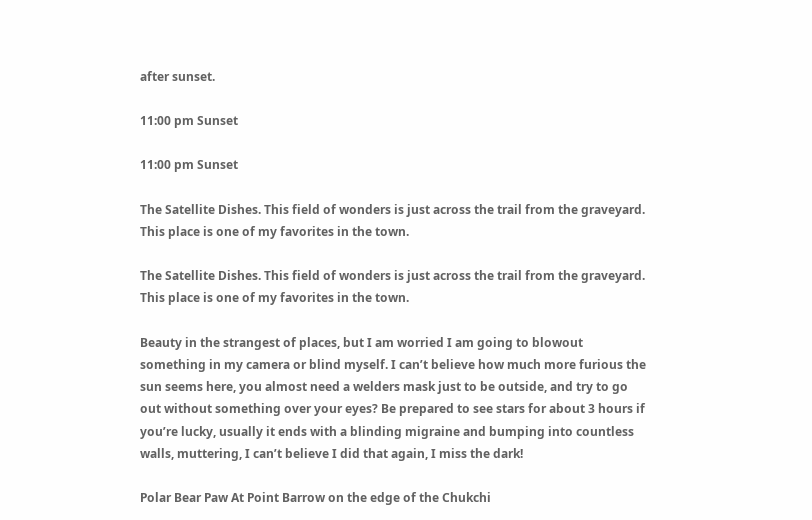after sunset.

11:00 pm Sunset

11:00 pm Sunset

The Satellite Dishes. This field of wonders is just across the trail from the graveyard. This place is one of my favorites in the town.

The Satellite Dishes. This field of wonders is just across the trail from the graveyard. This place is one of my favorites in the town.

Beauty in the strangest of places, but I am worried I am going to blowout something in my camera or blind myself. I can’t believe how much more furious the sun seems here, you almost need a welders mask just to be outside, and try to go out without something over your eyes? Be prepared to see stars for about 3 hours if you’re lucky, usually it ends with a blinding migraine and bumping into countless walls, muttering, I can’t believe I did that again, I miss the dark!

Polar Bear Paw At Point Barrow on the edge of the Chukchi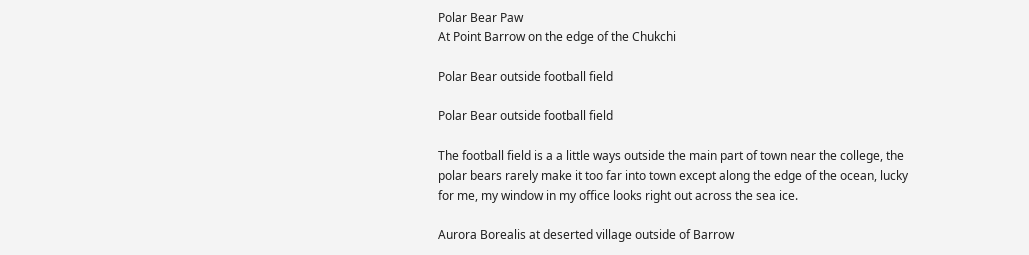Polar Bear Paw
At Point Barrow on the edge of the Chukchi

Polar Bear outside football field

Polar Bear outside football field

The football field is a a little ways outside the main part of town near the college, the polar bears rarely make it too far into town except along the edge of the ocean, lucky for me, my window in my office looks right out across the sea ice.

Aurora Borealis at deserted village outside of Barrow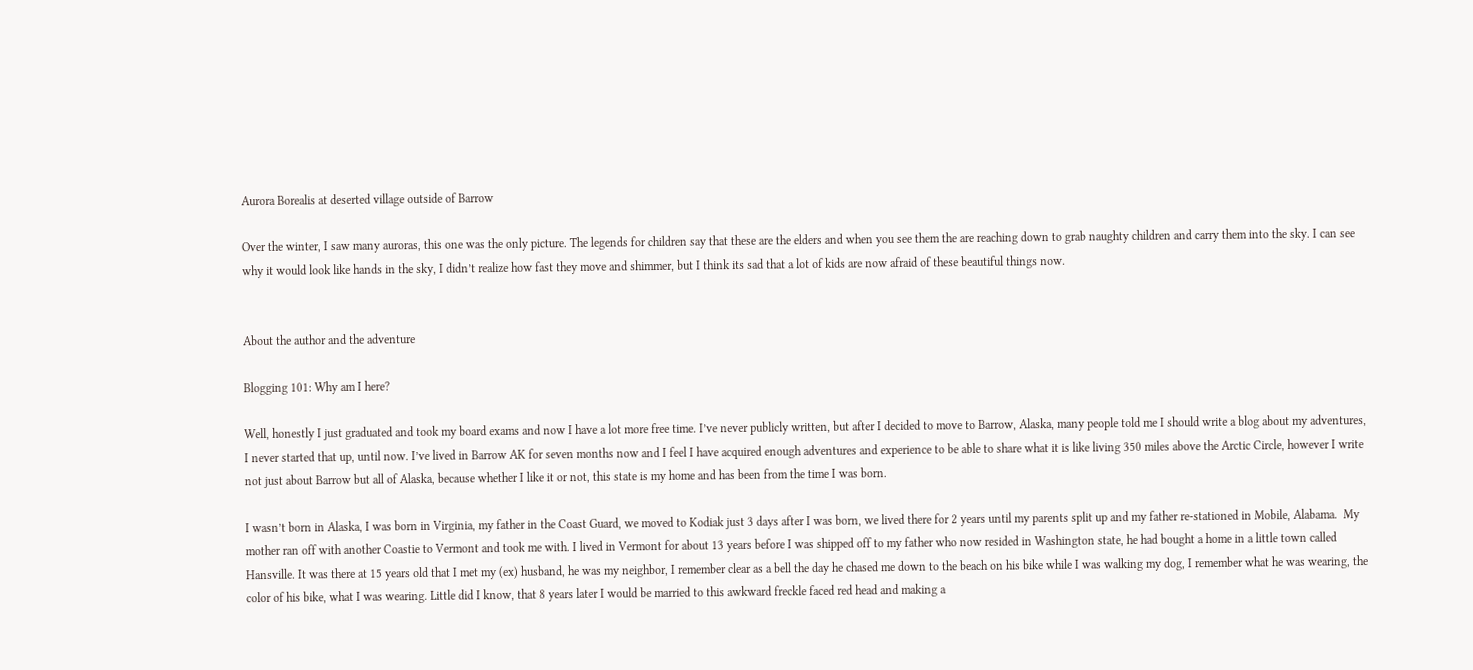Aurora Borealis at deserted village outside of Barrow

Over the winter, I saw many auroras, this one was the only picture. The legends for children say that these are the elders and when you see them the are reaching down to grab naughty children and carry them into the sky. I can see why it would look like hands in the sky, I didn’t realize how fast they move and shimmer, but I think its sad that a lot of kids are now afraid of these beautiful things now.


About the author and the adventure

Blogging 101: Why am I here?

Well, honestly I just graduated and took my board exams and now I have a lot more free time. I’ve never publicly written, but after I decided to move to Barrow, Alaska, many people told me I should write a blog about my adventures, I never started that up, until now. I’ve lived in Barrow AK for seven months now and I feel I have acquired enough adventures and experience to be able to share what it is like living 350 miles above the Arctic Circle, however I write not just about Barrow but all of Alaska, because whether I like it or not, this state is my home and has been from the time I was born.

I wasn’t born in Alaska, I was born in Virginia, my father in the Coast Guard, we moved to Kodiak just 3 days after I was born, we lived there for 2 years until my parents split up and my father re-stationed in Mobile, Alabama.  My mother ran off with another Coastie to Vermont and took me with. I lived in Vermont for about 13 years before I was shipped off to my father who now resided in Washington state, he had bought a home in a little town called Hansville. It was there at 15 years old that I met my (ex) husband, he was my neighbor, I remember clear as a bell the day he chased me down to the beach on his bike while I was walking my dog, I remember what he was wearing, the color of his bike, what I was wearing. Little did I know, that 8 years later I would be married to this awkward freckle faced red head and making a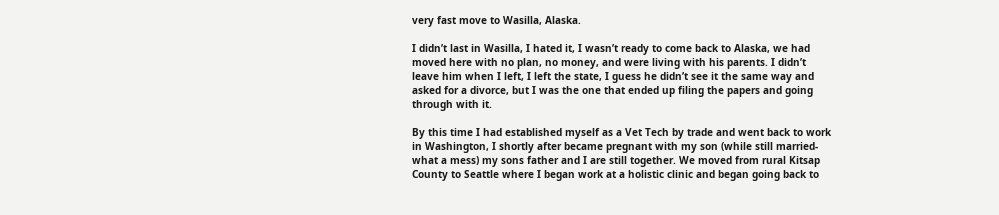very fast move to Wasilla, Alaska.

I didn’t last in Wasilla, I hated it, I wasn’t ready to come back to Alaska, we had moved here with no plan, no money, and were living with his parents. I didn’t leave him when I left, I left the state, I guess he didn’t see it the same way and asked for a divorce, but I was the one that ended up filing the papers and going through with it.

By this time I had established myself as a Vet Tech by trade and went back to work in Washington, I shortly after became pregnant with my son (while still married-what a mess) my sons father and I are still together. We moved from rural Kitsap County to Seattle where I began work at a holistic clinic and began going back to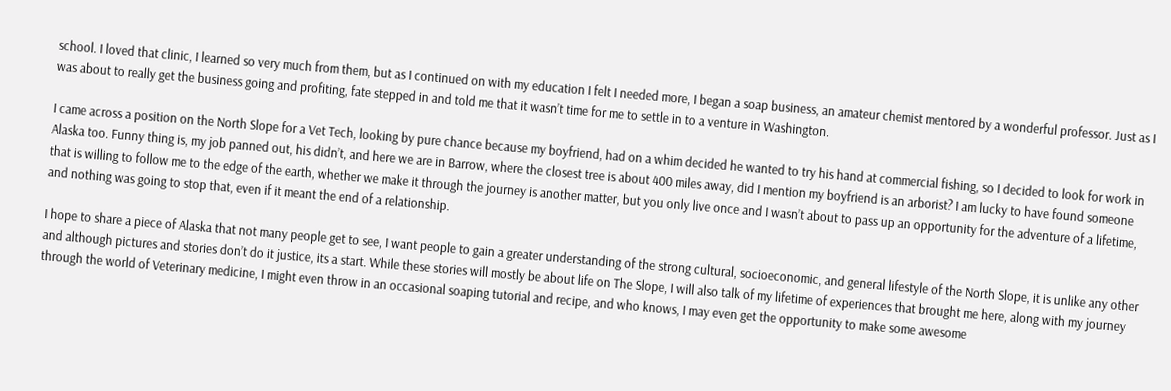school. I loved that clinic, I learned so very much from them, but as I continued on with my education I felt I needed more, I began a soap business, an amateur chemist mentored by a wonderful professor. Just as I was about to really get the business going and profiting, fate stepped in and told me that it wasn’t time for me to settle in to a venture in Washington.

I came across a position on the North Slope for a Vet Tech, looking by pure chance because my boyfriend, had on a whim decided he wanted to try his hand at commercial fishing, so I decided to look for work in Alaska too. Funny thing is, my job panned out, his didn’t, and here we are in Barrow, where the closest tree is about 400 miles away, did I mention my boyfriend is an arborist? I am lucky to have found someone that is willing to follow me to the edge of the earth, whether we make it through the journey is another matter, but you only live once and I wasn’t about to pass up an opportunity for the adventure of a lifetime, and nothing was going to stop that, even if it meant the end of a relationship.

I hope to share a piece of Alaska that not many people get to see, I want people to gain a greater understanding of the strong cultural, socioeconomic, and general lifestyle of the North Slope, it is unlike any other and although pictures and stories don’t do it justice, its a start. While these stories will mostly be about life on The Slope, I will also talk of my lifetime of experiences that brought me here, along with my journey through the world of Veterinary medicine, I might even throw in an occasional soaping tutorial and recipe, and who knows, I may even get the opportunity to make some awesome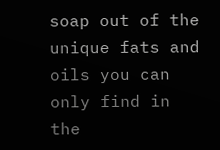soap out of the unique fats and oils you can only find in the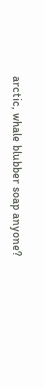arctic, whale blubber soap anyone?